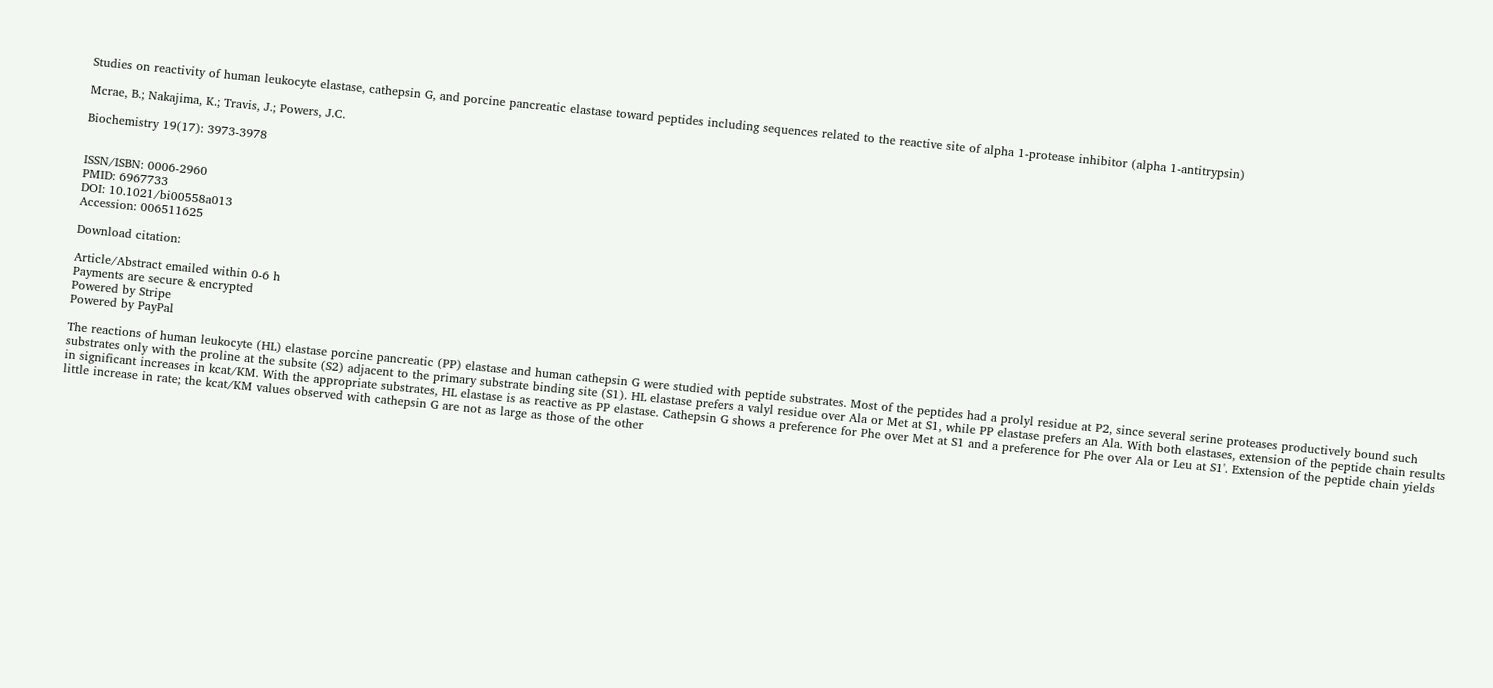Studies on reactivity of human leukocyte elastase, cathepsin G, and porcine pancreatic elastase toward peptides including sequences related to the reactive site of alpha 1-protease inhibitor (alpha 1-antitrypsin)

Mcrae, B.; Nakajima, K.; Travis, J.; Powers, J.C.

Biochemistry 19(17): 3973-3978


ISSN/ISBN: 0006-2960
PMID: 6967733
DOI: 10.1021/bi00558a013
Accession: 006511625

Download citation:

Article/Abstract emailed within 0-6 h
Payments are secure & encrypted
Powered by Stripe
Powered by PayPal

The reactions of human leukocyte (HL) elastase porcine pancreatic (PP) elastase and human cathepsin G were studied with peptide substrates. Most of the peptides had a prolyl residue at P2, since several serine proteases productively bound such substrates only with the proline at the subsite (S2) adjacent to the primary substrate binding site (S1). HL elastase prefers a valyl residue over Ala or Met at S1, while PP elastase prefers an Ala. With both elastases, extension of the peptide chain results in significant increases in kcat/KM. With the appropriate substrates, HL elastase is as reactive as PP elastase. Cathepsin G shows a preference for Phe over Met at S1 and a preference for Phe over Ala or Leu at S1'. Extension of the peptide chain yields little increase in rate; the kcat/KM values observed with cathepsin G are not as large as those of the other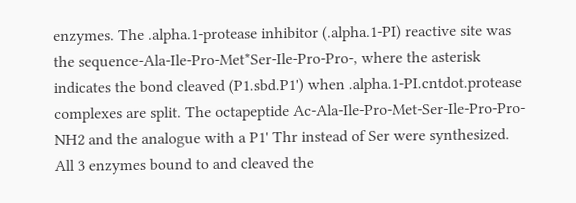enzymes. The .alpha.1-protease inhibitor (.alpha.1-PI) reactive site was the sequence-Ala-Ile-Pro-Met*Ser-Ile-Pro-Pro-, where the asterisk indicates the bond cleaved (P1.sbd.P1') when .alpha.1-PI.cntdot.protease complexes are split. The octapeptide Ac-Ala-Ile-Pro-Met-Ser-Ile-Pro-Pro-NH2 and the analogue with a P1' Thr instead of Ser were synthesized. All 3 enzymes bound to and cleaved the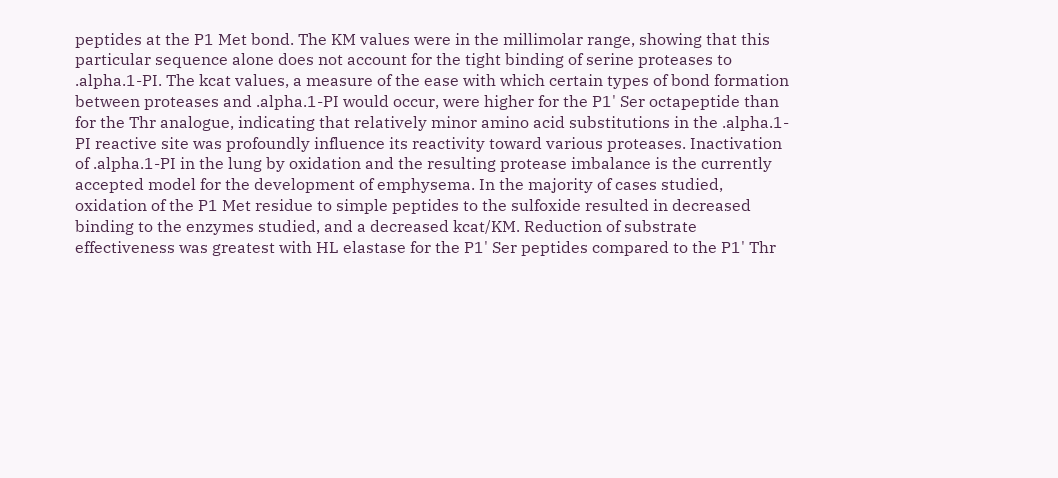peptides at the P1 Met bond. The KM values were in the millimolar range, showing that this particular sequence alone does not account for the tight binding of serine proteases to .alpha.1-PI. The kcat values, a measure of the ease with which certain types of bond formation between proteases and .alpha.1-PI would occur, were higher for the P1' Ser octapeptide than for the Thr analogue, indicating that relatively minor amino acid substitutions in the .alpha.1-PI reactive site was profoundly influence its reactivity toward various proteases. Inactivation of .alpha.1-PI in the lung by oxidation and the resulting protease imbalance is the currently accepted model for the development of emphysema. In the majority of cases studied, oxidation of the P1 Met residue to simple peptides to the sulfoxide resulted in decreased binding to the enzymes studied, and a decreased kcat/KM. Reduction of substrate effectiveness was greatest with HL elastase for the P1' Ser peptides compared to the P1' Thr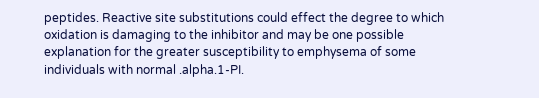peptides. Reactive site substitutions could effect the degree to which oxidation is damaging to the inhibitor and may be one possible explanation for the greater susceptibility to emphysema of some individuals with normal .alpha.1-PI.